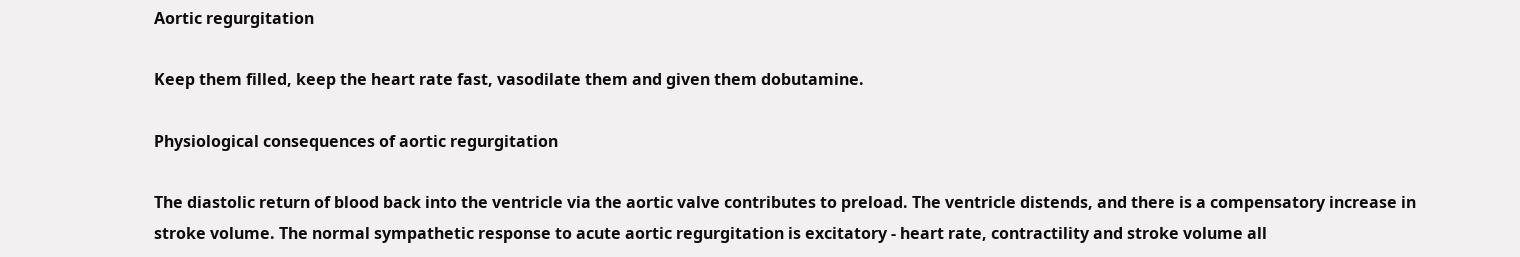Aortic regurgitation

Keep them filled, keep the heart rate fast, vasodilate them and given them dobutamine.

Physiological consequences of aortic regurgitation

The diastolic return of blood back into the ventricle via the aortic valve contributes to preload. The ventricle distends, and there is a compensatory increase in stroke volume. The normal sympathetic response to acute aortic regurgitation is excitatory - heart rate, contractility and stroke volume all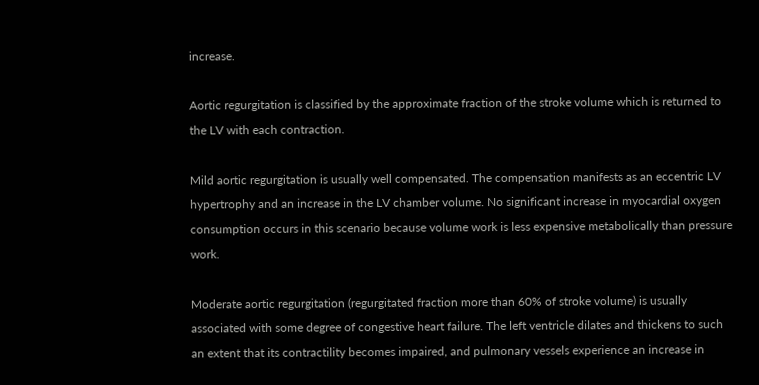increase.

Aortic regurgitation is classified by the approximate fraction of the stroke volume which is returned to the LV with each contraction.

Mild aortic regurgitation is usually well compensated. The compensation manifests as an eccentric LV hypertrophy and an increase in the LV chamber volume. No significant increase in myocardial oxygen consumption occurs in this scenario because volume work is less expensive metabolically than pressure work.

Moderate aortic regurgitation (regurgitated fraction more than 60% of stroke volume) is usually associated with some degree of congestive heart failure. The left ventricle dilates and thickens to such an extent that its contractility becomes impaired, and pulmonary vessels experience an increase in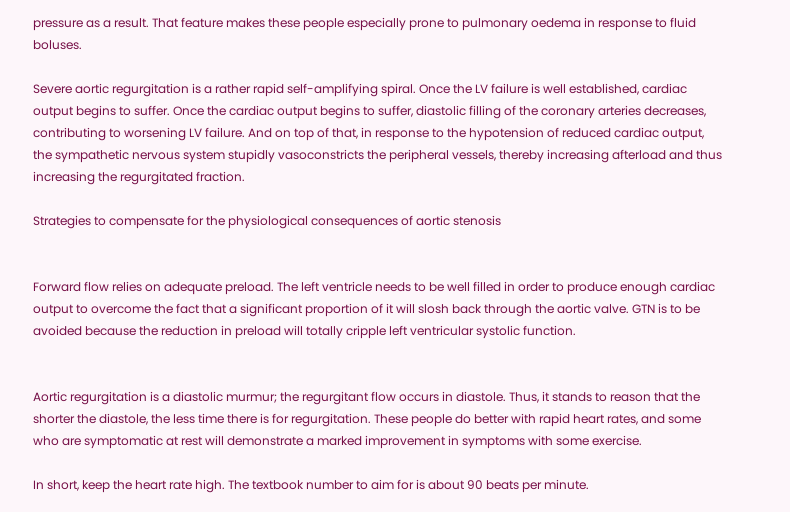pressure as a result. That feature makes these people especially prone to pulmonary oedema in response to fluid boluses.

Severe aortic regurgitation is a rather rapid self-amplifying spiral. Once the LV failure is well established, cardiac output begins to suffer. Once the cardiac output begins to suffer, diastolic filling of the coronary arteries decreases, contributing to worsening LV failure. And on top of that, in response to the hypotension of reduced cardiac output, the sympathetic nervous system stupidly vasoconstricts the peripheral vessels, thereby increasing afterload and thus increasing the regurgitated fraction.

Strategies to compensate for the physiological consequences of aortic stenosis


Forward flow relies on adequate preload. The left ventricle needs to be well filled in order to produce enough cardiac output to overcome the fact that a significant proportion of it will slosh back through the aortic valve. GTN is to be avoided because the reduction in preload will totally cripple left ventricular systolic function.


Aortic regurgitation is a diastolic murmur; the regurgitant flow occurs in diastole. Thus, it stands to reason that the shorter the diastole, the less time there is for regurgitation. These people do better with rapid heart rates, and some who are symptomatic at rest will demonstrate a marked improvement in symptoms with some exercise.

In short, keep the heart rate high. The textbook number to aim for is about 90 beats per minute.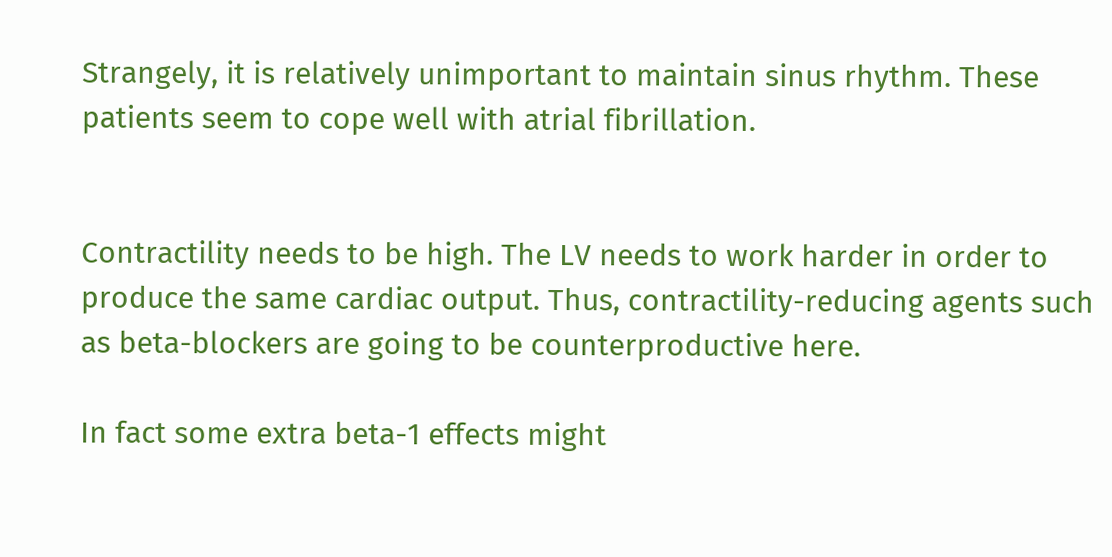Strangely, it is relatively unimportant to maintain sinus rhythm. These patients seem to cope well with atrial fibrillation.


Contractility needs to be high. The LV needs to work harder in order to produce the same cardiac output. Thus, contractility-reducing agents such as beta-blockers are going to be counterproductive here.

In fact some extra beta-1 effects might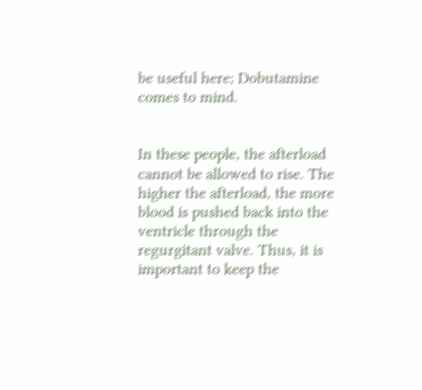be useful here; Dobutamine comes to mind.


In these people, the afterload cannot be allowed to rise. The higher the afterload, the more blood is pushed back into the ventricle through the regurgitant valve. Thus, it is important to keep the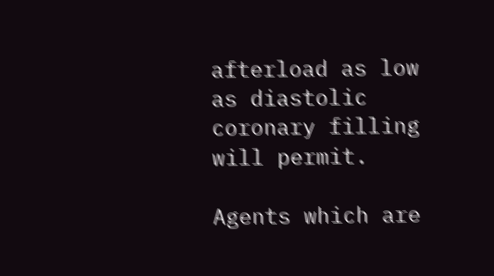afterload as low as diastolic coronary filling will permit.

Agents which are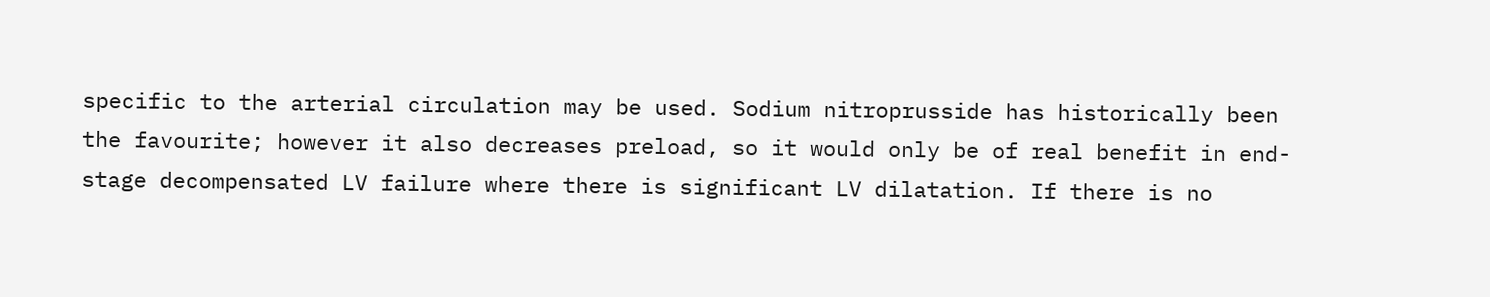specific to the arterial circulation may be used. Sodium nitroprusside has historically been the favourite; however it also decreases preload, so it would only be of real benefit in end-stage decompensated LV failure where there is significant LV dilatation. If there is no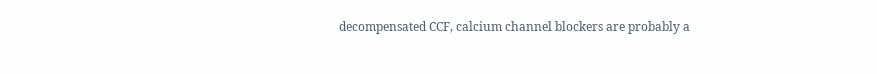decompensated CCF, calcium channel blockers are probably a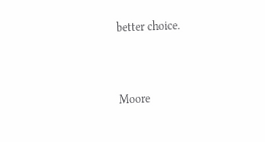better choice.


Moore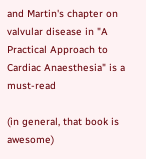and Martin's chapter on valvular disease in "A Practical Approach to Cardiac Anaesthesia" is a must-read

(in general, that book is awesome)